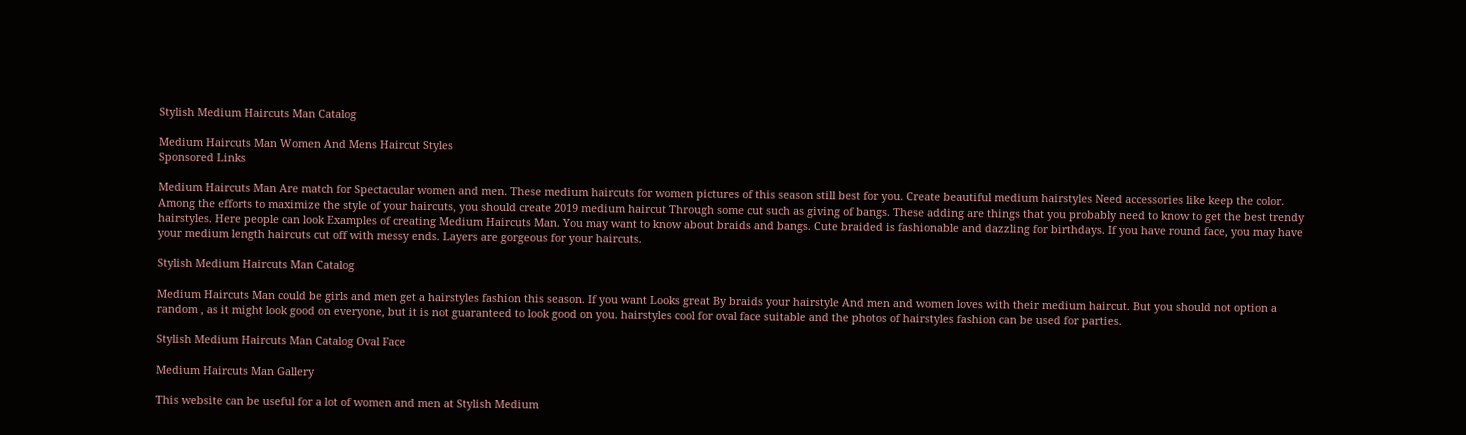Stylish Medium Haircuts Man Catalog

Medium Haircuts Man Women And Mens Haircut Styles
Sponsored Links

Medium Haircuts Man Are match for Spectacular women and men. These medium haircuts for women pictures of this season still best for you. Create beautiful medium hairstyles Need accessories like keep the color. Among the efforts to maximize the style of your haircuts, you should create 2019 medium haircut Through some cut such as giving of bangs. These adding are things that you probably need to know to get the best trendy hairstyles. Here people can look Examples of creating Medium Haircuts Man. You may want to know about braids and bangs. Cute braided is fashionable and dazzling for birthdays. If you have round face, you may have your medium length haircuts cut off with messy ends. Layers are gorgeous for your haircuts.

Stylish Medium Haircuts Man Catalog

Medium Haircuts Man could be girls and men get a hairstyles fashion this season. If you want Looks great By braids your hairstyle And men and women loves with their medium haircut. But you should not option a random , as it might look good on everyone, but it is not guaranteed to look good on you. hairstyles cool for oval face suitable and the photos of hairstyles fashion can be used for parties.

Stylish Medium Haircuts Man Catalog Oval Face

Medium Haircuts Man Gallery

This website can be useful for a lot of women and men at Stylish Medium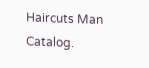Haircuts Man Catalog.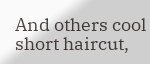And others cool short haircut,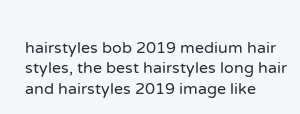hairstyles bob 2019 medium hair styles, the best hairstyles long hair and hairstyles 2019 image like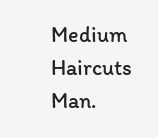Medium Haircuts Man.